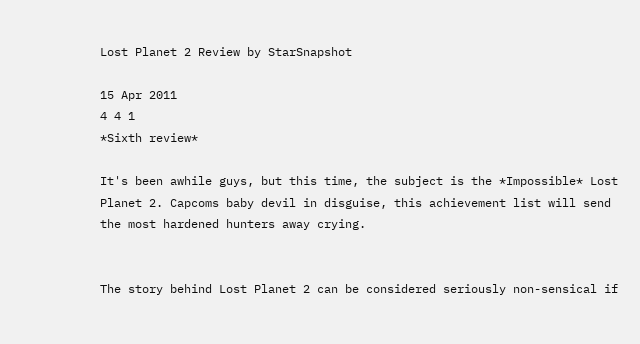Lost Planet 2 Review by StarSnapshot

15 Apr 2011
4 4 1
*Sixth review*

It's been awhile guys, but this time, the subject is the *Impossible* Lost Planet 2. Capcoms baby devil in disguise, this achievement list will send the most hardened hunters away crying.


The story behind Lost Planet 2 can be considered seriously non-sensical if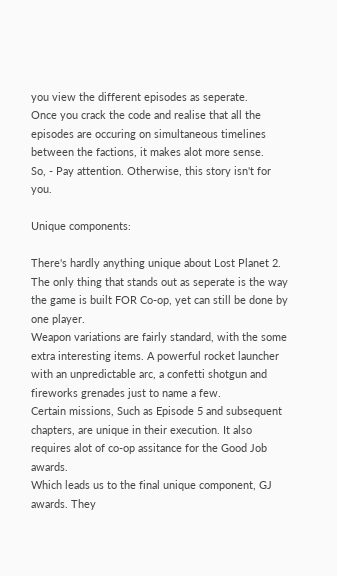you view the different episodes as seperate.
Once you crack the code and realise that all the episodes are occuring on simultaneous timelines between the factions, it makes alot more sense.
So, - Pay attention. Otherwise, this story isn't for you.

Unique components:

There's hardly anything unique about Lost Planet 2. The only thing that stands out as seperate is the way the game is built FOR Co-op, yet can still be done by one player.
Weapon variations are fairly standard, with the some extra interesting items. A powerful rocket launcher with an unpredictable arc, a confetti shotgun and fireworks grenades just to name a few.
Certain missions, Such as Episode 5 and subsequent chapters, are unique in their execution. It also requires alot of co-op assitance for the Good Job awards.
Which leads us to the final unique component, GJ awards. They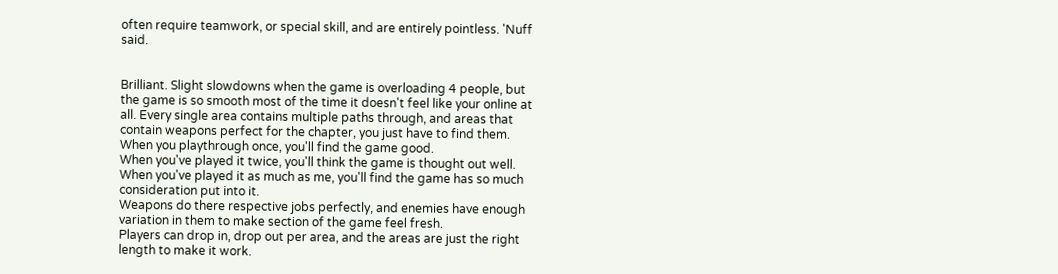often require teamwork, or special skill, and are entirely pointless. 'Nuff said.


Brilliant. Slight slowdowns when the game is overloading 4 people, but the game is so smooth most of the time it doesn't feel like your online at all. Every single area contains multiple paths through, and areas that contain weapons perfect for the chapter, you just have to find them.
When you playthrough once, you'll find the game good.
When you've played it twice, you'll think the game is thought out well.
When you've played it as much as me, you'll find the game has so much consideration put into it.
Weapons do there respective jobs perfectly, and enemies have enough variation in them to make section of the game feel fresh.
Players can drop in, drop out per area, and the areas are just the right length to make it work.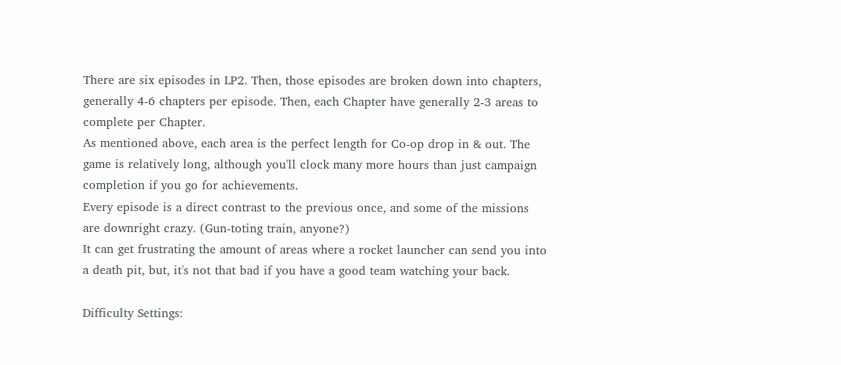There are six episodes in LP2. Then, those episodes are broken down into chapters, generally 4-6 chapters per episode. Then, each Chapter have generally 2-3 areas to complete per Chapter.
As mentioned above, each area is the perfect length for Co-op drop in & out. The game is relatively long, although you'll clock many more hours than just campaign completion if you go for achievements.
Every episode is a direct contrast to the previous once, and some of the missions are downright crazy. (Gun-toting train, anyone?)
It can get frustrating the amount of areas where a rocket launcher can send you into a death pit, but, it's not that bad if you have a good team watching your back.

Difficulty Settings: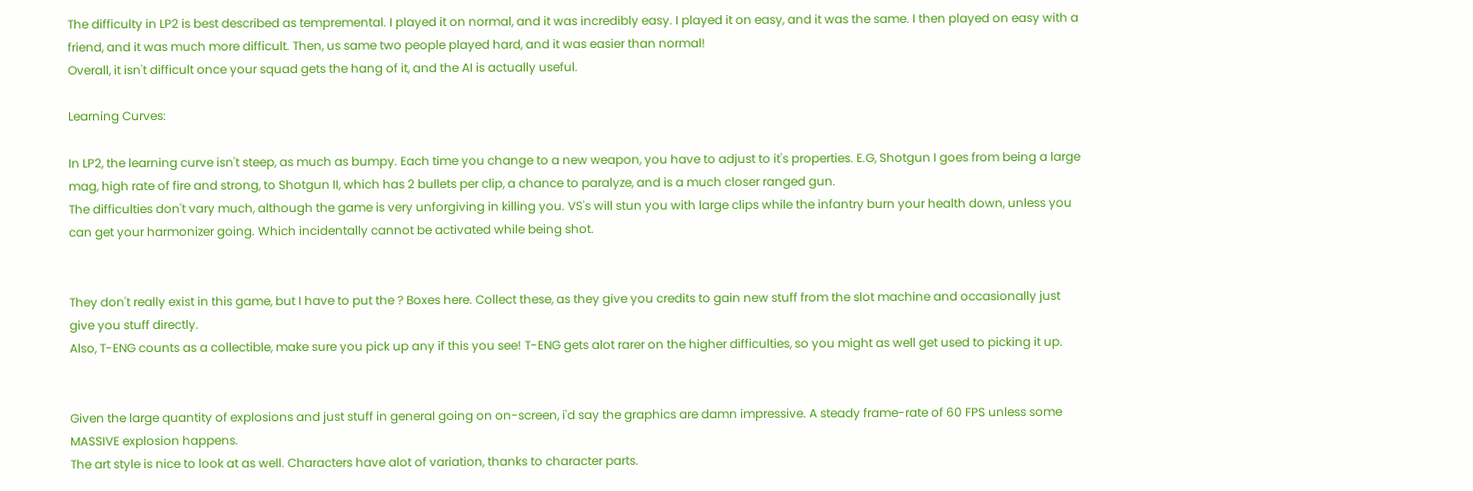The difficulty in LP2 is best described as tempremental. I played it on normal, and it was incredibly easy. I played it on easy, and it was the same. I then played on easy with a friend, and it was much more difficult. Then, us same two people played hard, and it was easier than normal!
Overall, it isn't difficult once your squad gets the hang of it, and the AI is actually useful.

Learning Curves:

In LP2, the learning curve isn't steep, as much as bumpy. Each time you change to a new weapon, you have to adjust to it's properties. E.G, Shotgun I goes from being a large mag, high rate of fire and strong, to Shotgun II, which has 2 bullets per clip, a chance to paralyze, and is a much closer ranged gun.
The difficulties don't vary much, although the game is very unforgiving in killing you. VS's will stun you with large clips while the infantry burn your health down, unless you can get your harmonizer going. Which incidentally cannot be activated while being shot.


They don't really exist in this game, but I have to put the ? Boxes here. Collect these, as they give you credits to gain new stuff from the slot machine and occasionally just give you stuff directly.
Also, T-ENG counts as a collectible, make sure you pick up any if this you see! T-ENG gets alot rarer on the higher difficulties, so you might as well get used to picking it up.


Given the large quantity of explosions and just stuff in general going on on-screen, i'd say the graphics are damn impressive. A steady frame-rate of 60 FPS unless some MASSIVE explosion happens.
The art style is nice to look at as well. Characters have alot of variation, thanks to character parts.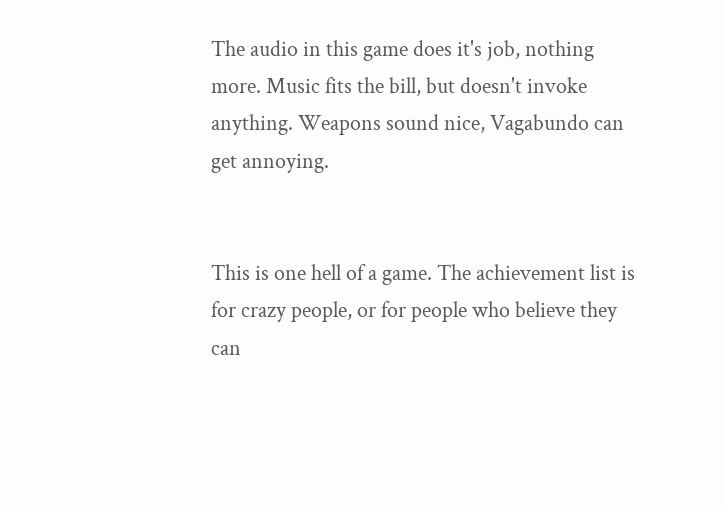The audio in this game does it's job, nothing more. Music fits the bill, but doesn't invoke anything. Weapons sound nice, Vagabundo can get annoying.


This is one hell of a game. The achievement list is for crazy people, or for people who believe they can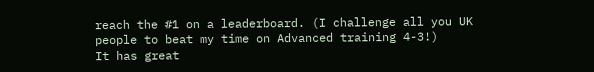reach the #1 on a leaderboard. (I challenge all you UK people to beat my time on Advanced training 4-3!)
It has great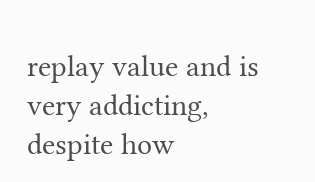replay value and is very addicting, despite how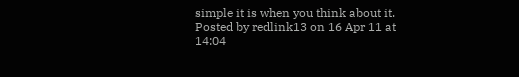simple it is when you think about it.
Posted by redlink13 on 16 Apr 11 at 14:04